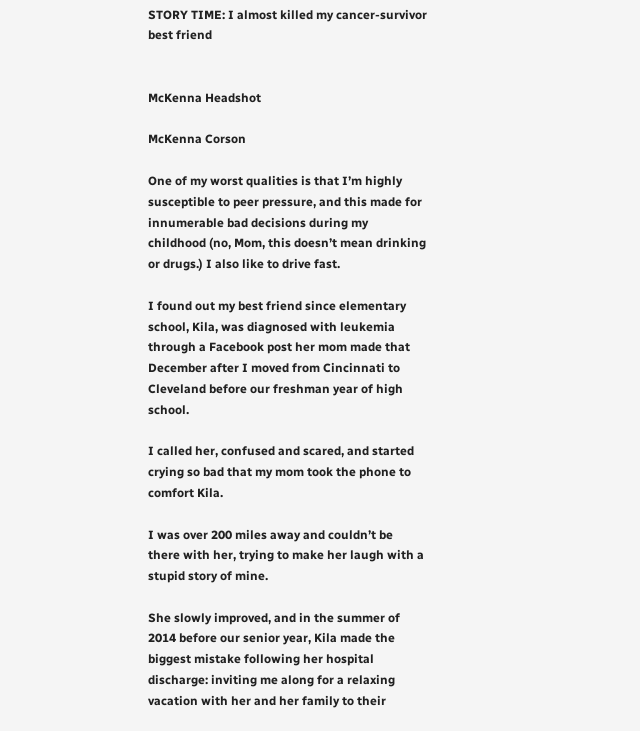STORY TIME: I almost killed my cancer-survivor best friend


McKenna Headshot

McKenna Corson

One of my worst qualities is that I’m highly susceptible to peer pressure, and this made for innumerable bad decisions during my childhood (no, Mom, this doesn’t mean drinking or drugs.) I also like to drive fast.

I found out my best friend since elementary school, Kila, was diagnosed with leukemia through a Facebook post her mom made that December after I moved from Cincinnati to Cleveland before our freshman year of high school.

I called her, confused and scared, and started crying so bad that my mom took the phone to comfort Kila.

I was over 200 miles away and couldn’t be there with her, trying to make her laugh with a stupid story of mine.

She slowly improved, and in the summer of 2014 before our senior year, Kila made the biggest mistake following her hospital discharge: inviting me along for a relaxing vacation with her and her family to their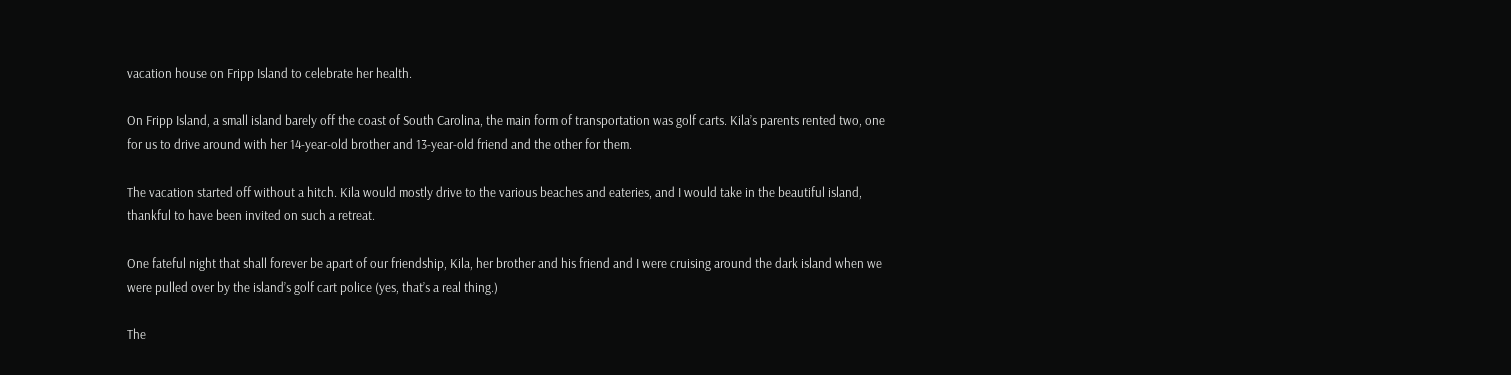vacation house on Fripp Island to celebrate her health.

On Fripp Island, a small island barely off the coast of South Carolina, the main form of transportation was golf carts. Kila’s parents rented two, one for us to drive around with her 14-year-old brother and 13-year-old friend and the other for them.

The vacation started off without a hitch. Kila would mostly drive to the various beaches and eateries, and I would take in the beautiful island, thankful to have been invited on such a retreat.

One fateful night that shall forever be apart of our friendship, Kila, her brother and his friend and I were cruising around the dark island when we were pulled over by the island’s golf cart police (yes, that’s a real thing.)

The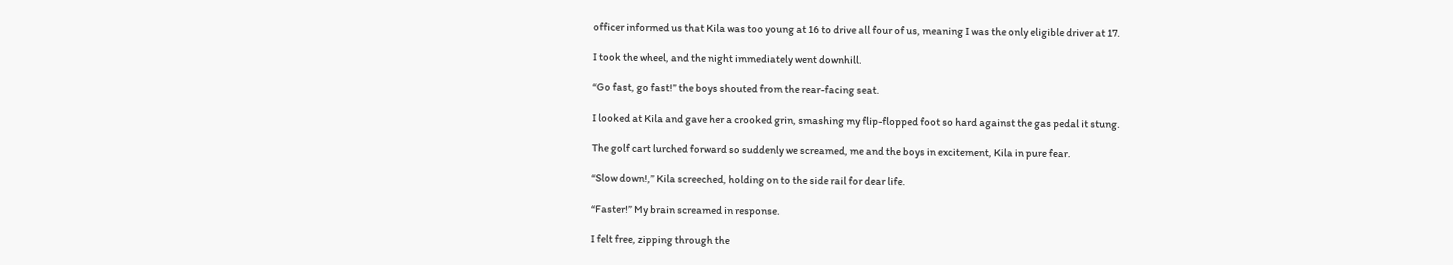officer informed us that Kila was too young at 16 to drive all four of us, meaning I was the only eligible driver at 17.

I took the wheel, and the night immediately went downhill.

“Go fast, go fast!” the boys shouted from the rear-facing seat.

I looked at Kila and gave her a crooked grin, smashing my flip-flopped foot so hard against the gas pedal it stung.

The golf cart lurched forward so suddenly we screamed, me and the boys in excitement, Kila in pure fear.

“Slow down!,” Kila screeched, holding on to the side rail for dear life.

“Faster!” My brain screamed in response.

I felt free, zipping through the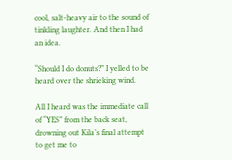cool, salt-heavy air to the sound of tinkling laughter. And then I had an idea.

“Should I do donuts?” I yelled to be heard over the shrieking wind.

All I heard was the immediate call of “YES” from the back seat, drowning out Kila’s final attempt to get me to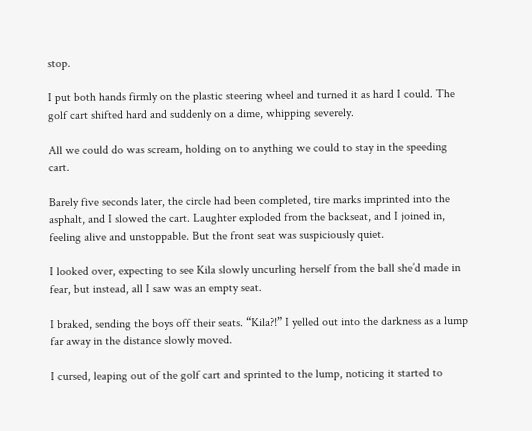stop.

I put both hands firmly on the plastic steering wheel and turned it as hard I could. The golf cart shifted hard and suddenly on a dime, whipping severely.

All we could do was scream, holding on to anything we could to stay in the speeding cart.

Barely five seconds later, the circle had been completed, tire marks imprinted into the asphalt, and I slowed the cart. Laughter exploded from the backseat, and I joined in, feeling alive and unstoppable. But the front seat was suspiciously quiet.

I looked over, expecting to see Kila slowly uncurling herself from the ball she’d made in fear, but instead, all I saw was an empty seat.

I braked, sending the boys off their seats. “Kila?!” I yelled out into the darkness as a lump far away in the distance slowly moved.

I cursed, leaping out of the golf cart and sprinted to the lump, noticing it started to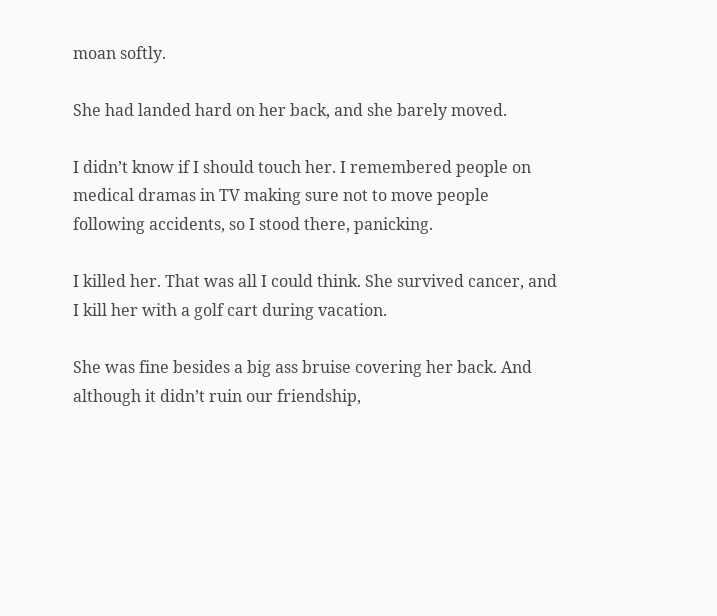moan softly.

She had landed hard on her back, and she barely moved.

I didn’t know if I should touch her. I remembered people on medical dramas in TV making sure not to move people following accidents, so I stood there, panicking.

I killed her. That was all I could think. She survived cancer, and I kill her with a golf cart during vacation.

She was fine besides a big ass bruise covering her back. And although it didn’t ruin our friendship,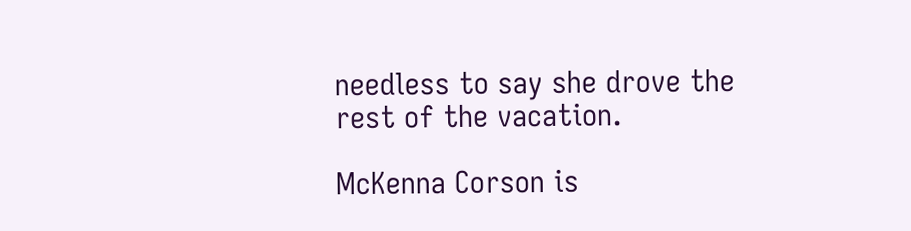needless to say she drove the rest of the vacation.

McKenna Corson is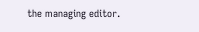the managing editor.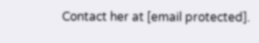Contact her at [email protected].